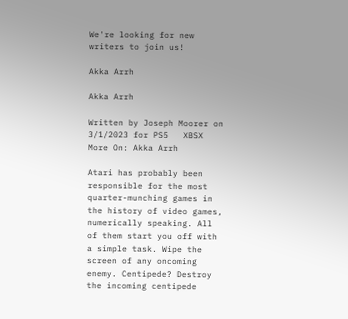We're looking for new writers to join us!

Akka Arrh

Akka Arrh

Written by Joseph Moorer on 3/1/2023 for PS5   XBSX
More On: Akka Arrh

Atari has probably been responsible for the most quarter-munching games in the history of video games, numerically speaking. All of them start you off with a simple task. Wipe the screen of any oncoming enemy. Centipede? Destroy the incoming centipede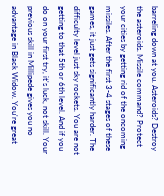barreling down at you. Asteroids? Destroy the asteroids. Missile command? Protect your cities by getting rid of the oncoming missiles. After the first 3-4 stages of these games, it just gets significantly harder. The difficulty level just sky rockets. You are not getting to that 5th or 6th level. And if you do on your first try, it's luck, not skill. Your previous skill in Millipede gives you no advantage in Black Widow. You're great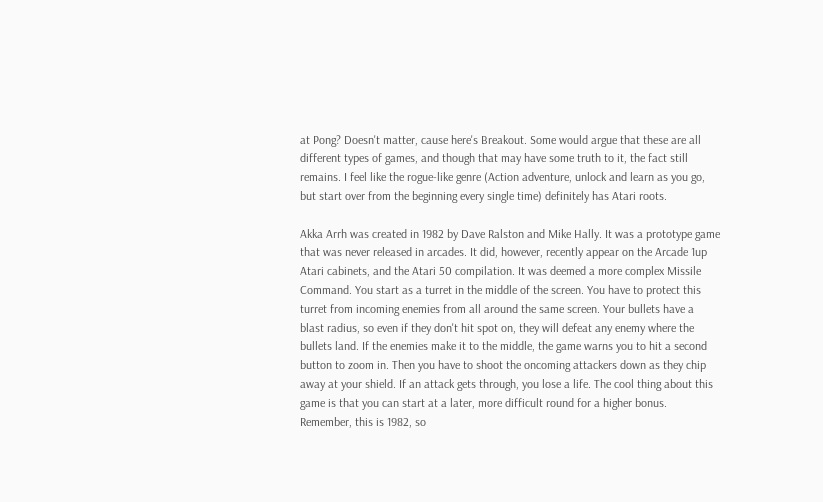at Pong? Doesn't matter, cause here's Breakout. Some would argue that these are all different types of games, and though that may have some truth to it, the fact still remains. I feel like the rogue-like genre (Action adventure, unlock and learn as you go, but start over from the beginning every single time) definitely has Atari roots.

Akka Arrh was created in 1982 by Dave Ralston and Mike Hally. It was a prototype game that was never released in arcades. It did, however, recently appear on the Arcade 1up Atari cabinets, and the Atari 50 compilation. It was deemed a more complex Missile Command. You start as a turret in the middle of the screen. You have to protect this turret from incoming enemies from all around the same screen. Your bullets have a blast radius, so even if they don't hit spot on, they will defeat any enemy where the bullets land. If the enemies make it to the middle, the game warns you to hit a second button to zoom in. Then you have to shoot the oncoming attackers down as they chip away at your shield. If an attack gets through, you lose a life. The cool thing about this game is that you can start at a later, more difficult round for a higher bonus. Remember, this is 1982, so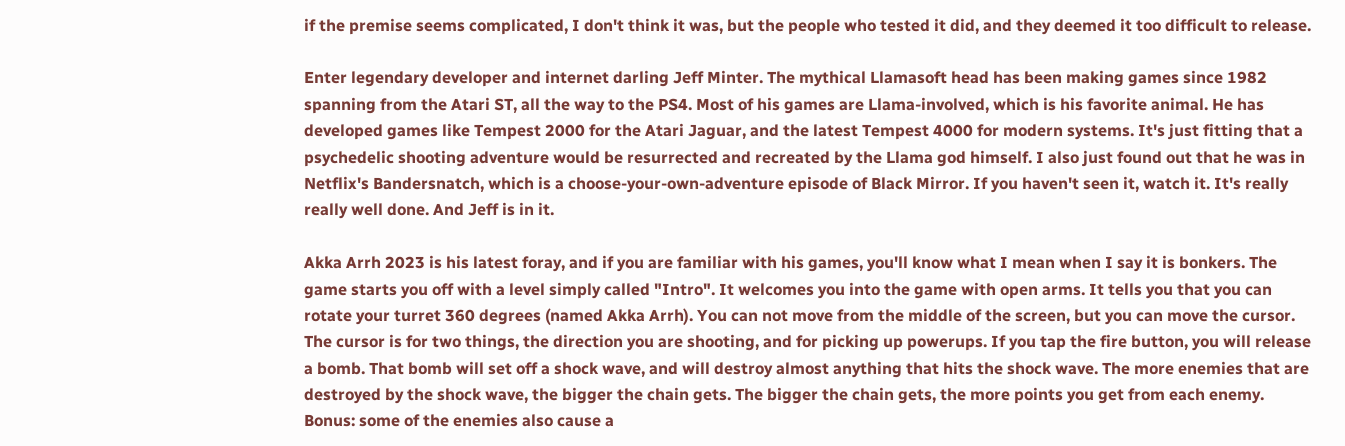if the premise seems complicated, I don't think it was, but the people who tested it did, and they deemed it too difficult to release.

Enter legendary developer and internet darling Jeff Minter. The mythical Llamasoft head has been making games since 1982 spanning from the Atari ST, all the way to the PS4. Most of his games are Llama-involved, which is his favorite animal. He has developed games like Tempest 2000 for the Atari Jaguar, and the latest Tempest 4000 for modern systems. It's just fitting that a psychedelic shooting adventure would be resurrected and recreated by the Llama god himself. I also just found out that he was in Netflix's Bandersnatch, which is a choose-your-own-adventure episode of Black Mirror. If you haven't seen it, watch it. It's really really well done. And Jeff is in it.

Akka Arrh 2023 is his latest foray, and if you are familiar with his games, you'll know what I mean when I say it is bonkers. The game starts you off with a level simply called "Intro". It welcomes you into the game with open arms. It tells you that you can rotate your turret 360 degrees (named Akka Arrh). You can not move from the middle of the screen, but you can move the cursor. The cursor is for two things, the direction you are shooting, and for picking up powerups. If you tap the fire button, you will release a bomb. That bomb will set off a shock wave, and will destroy almost anything that hits the shock wave. The more enemies that are destroyed by the shock wave, the bigger the chain gets. The bigger the chain gets, the more points you get from each enemy. Bonus: some of the enemies also cause a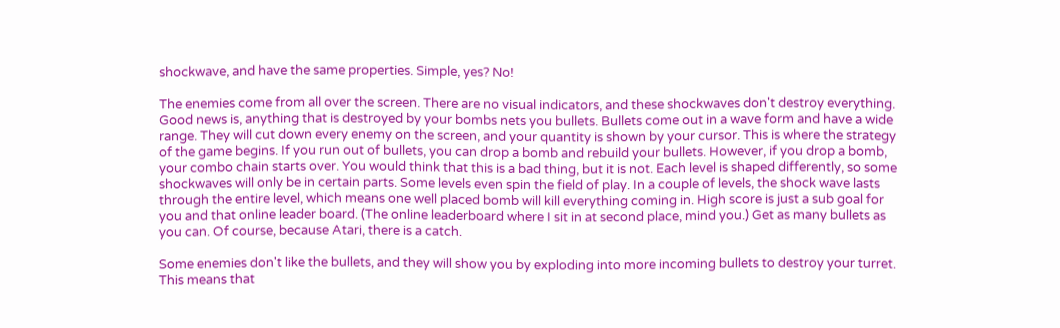shockwave, and have the same properties. Simple, yes? No!

The enemies come from all over the screen. There are no visual indicators, and these shockwaves don't destroy everything. Good news is, anything that is destroyed by your bombs nets you bullets. Bullets come out in a wave form and have a wide range. They will cut down every enemy on the screen, and your quantity is shown by your cursor. This is where the strategy of the game begins. If you run out of bullets, you can drop a bomb and rebuild your bullets. However, if you drop a bomb, your combo chain starts over. You would think that this is a bad thing, but it is not. Each level is shaped differently, so some shockwaves will only be in certain parts. Some levels even spin the field of play. In a couple of levels, the shock wave lasts through the entire level, which means one well placed bomb will kill everything coming in. High score is just a sub goal for you and that online leader board. (The online leaderboard where I sit in at second place, mind you.) Get as many bullets as you can. Of course, because Atari, there is a catch.

Some enemies don't like the bullets, and they will show you by exploding into more incoming bullets to destroy your turret. This means that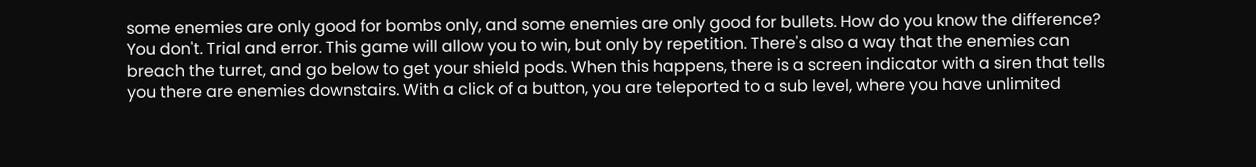some enemies are only good for bombs only, and some enemies are only good for bullets. How do you know the difference? You don't. Trial and error. This game will allow you to win, but only by repetition. There's also a way that the enemies can breach the turret, and go below to get your shield pods. When this happens, there is a screen indicator with a siren that tells you there are enemies downstairs. With a click of a button, you are teleported to a sub level, where you have unlimited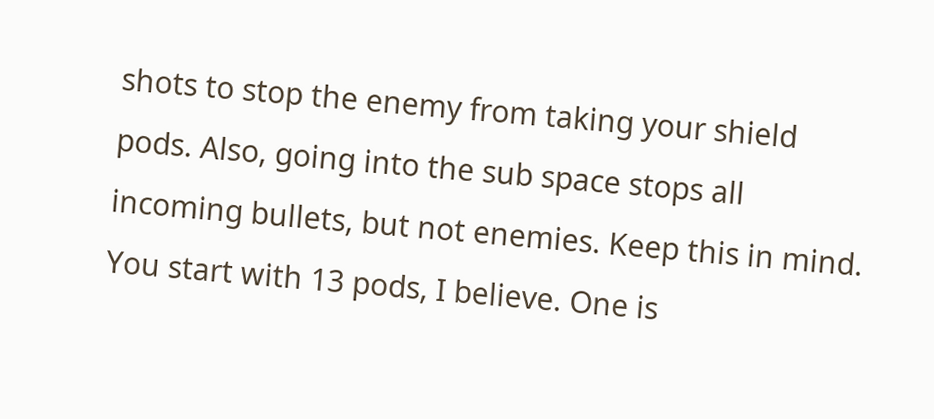shots to stop the enemy from taking your shield pods. Also, going into the sub space stops all incoming bullets, but not enemies. Keep this in mind. You start with 13 pods, I believe. One is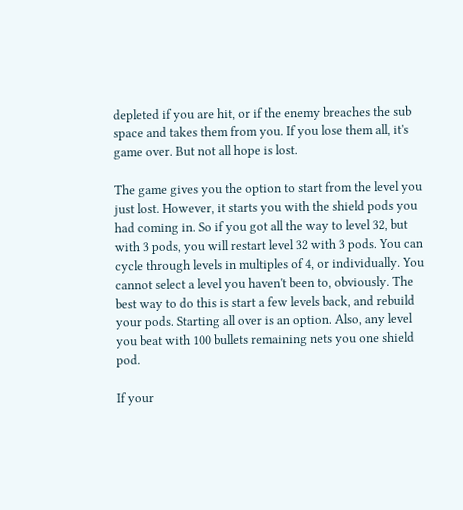depleted if you are hit, or if the enemy breaches the sub space and takes them from you. If you lose them all, it's game over. But not all hope is lost.

The game gives you the option to start from the level you just lost. However, it starts you with the shield pods you had coming in. So if you got all the way to level 32, but with 3 pods, you will restart level 32 with 3 pods. You can cycle through levels in multiples of 4, or individually. You cannot select a level you haven't been to, obviously. The best way to do this is start a few levels back, and rebuild your pods. Starting all over is an option. Also, any level you beat with 100 bullets remaining nets you one shield pod.

If your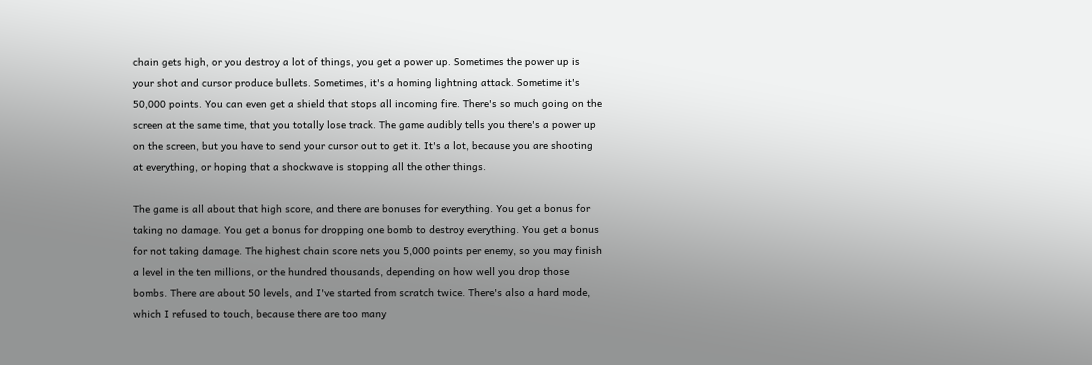chain gets high, or you destroy a lot of things, you get a power up. Sometimes the power up is your shot and cursor produce bullets. Sometimes, it's a homing lightning attack. Sometime it's 50,000 points. You can even get a shield that stops all incoming fire. There's so much going on the screen at the same time, that you totally lose track. The game audibly tells you there's a power up on the screen, but you have to send your cursor out to get it. It's a lot, because you are shooting at everything, or hoping that a shockwave is stopping all the other things.

The game is all about that high score, and there are bonuses for everything. You get a bonus for taking no damage. You get a bonus for dropping one bomb to destroy everything. You get a bonus for not taking damage. The highest chain score nets you 5,000 points per enemy, so you may finish a level in the ten millions, or the hundred thousands, depending on how well you drop those bombs. There are about 50 levels, and I've started from scratch twice. There's also a hard mode, which I refused to touch, because there are too many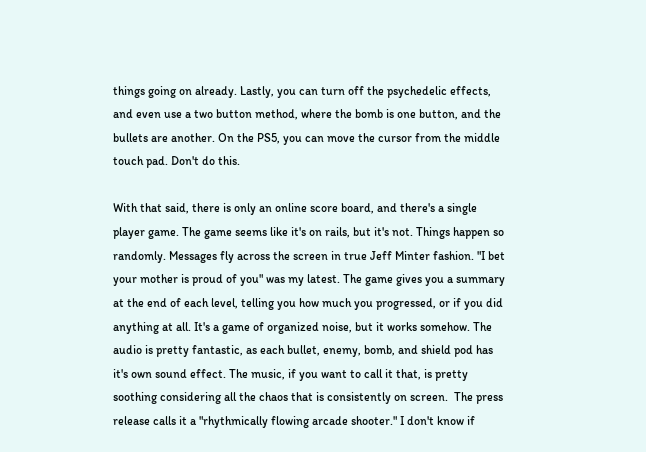things going on already. Lastly, you can turn off the psychedelic effects, and even use a two button method, where the bomb is one button, and the bullets are another. On the PS5, you can move the cursor from the middle touch pad. Don't do this.

With that said, there is only an online score board, and there's a single player game. The game seems like it's on rails, but it's not. Things happen so randomly. Messages fly across the screen in true Jeff Minter fashion. "I bet your mother is proud of you" was my latest. The game gives you a summary at the end of each level, telling you how much you progressed, or if you did anything at all. It's a game of organized noise, but it works somehow. The audio is pretty fantastic, as each bullet, enemy, bomb, and shield pod has it's own sound effect. The music, if you want to call it that, is pretty soothing considering all the chaos that is consistently on screen.  The press release calls it a "rhythmically flowing arcade shooter." I don't know if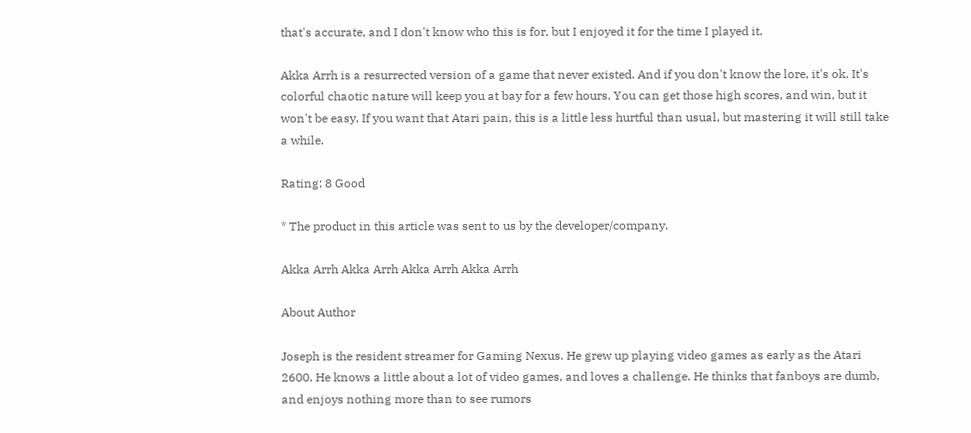that's accurate, and I don't know who this is for, but I enjoyed it for the time I played it.

Akka Arrh is a resurrected version of a game that never existed. And if you don't know the lore, it's ok. It's colorful chaotic nature will keep you at bay for a few hours. You can get those high scores, and win, but it won't be easy. If you want that Atari pain, this is a little less hurtful than usual, but mastering it will still take a while.

Rating: 8 Good

* The product in this article was sent to us by the developer/company.

Akka Arrh Akka Arrh Akka Arrh Akka Arrh

About Author

Joseph is the resident streamer for Gaming Nexus. He grew up playing video games as early as the Atari 2600. He knows a little about a lot of video games, and loves a challenge. He thinks that fanboys are dumb, and enjoys nothing more than to see rumors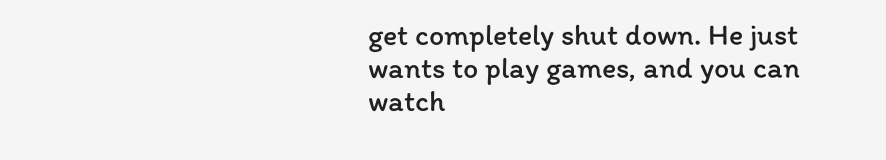get completely shut down. He just wants to play games, and you can watch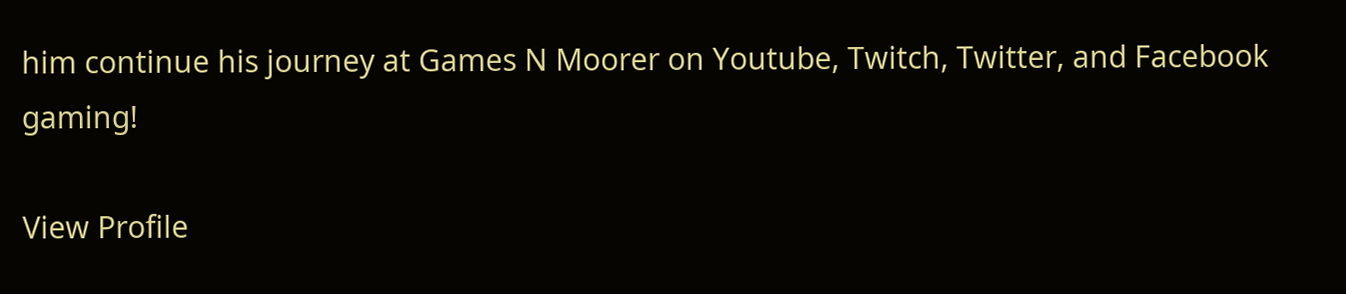him continue his journey at Games N Moorer on Youtube, Twitch, Twitter, and Facebook gaming!

View Profile